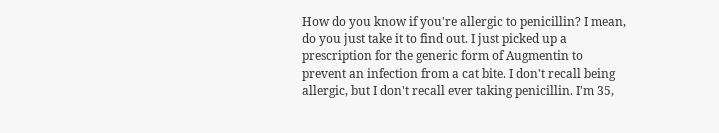How do you know if you're allergic to penicillin? I mean, do you just take it to find out. I just picked up a prescription for the generic form of Augmentin to prevent an infection from a cat bite. I don't recall being allergic, but I don't recall ever taking penicillin. I'm 35,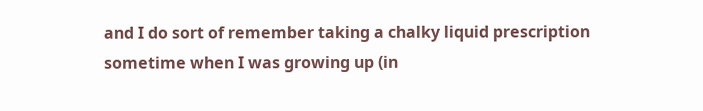and I do sort of remember taking a chalky liquid prescription sometime when I was growing up (in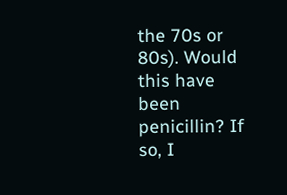the 70s or 80s). Would this have been penicillin? If so, I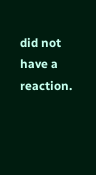did not have a reaction.